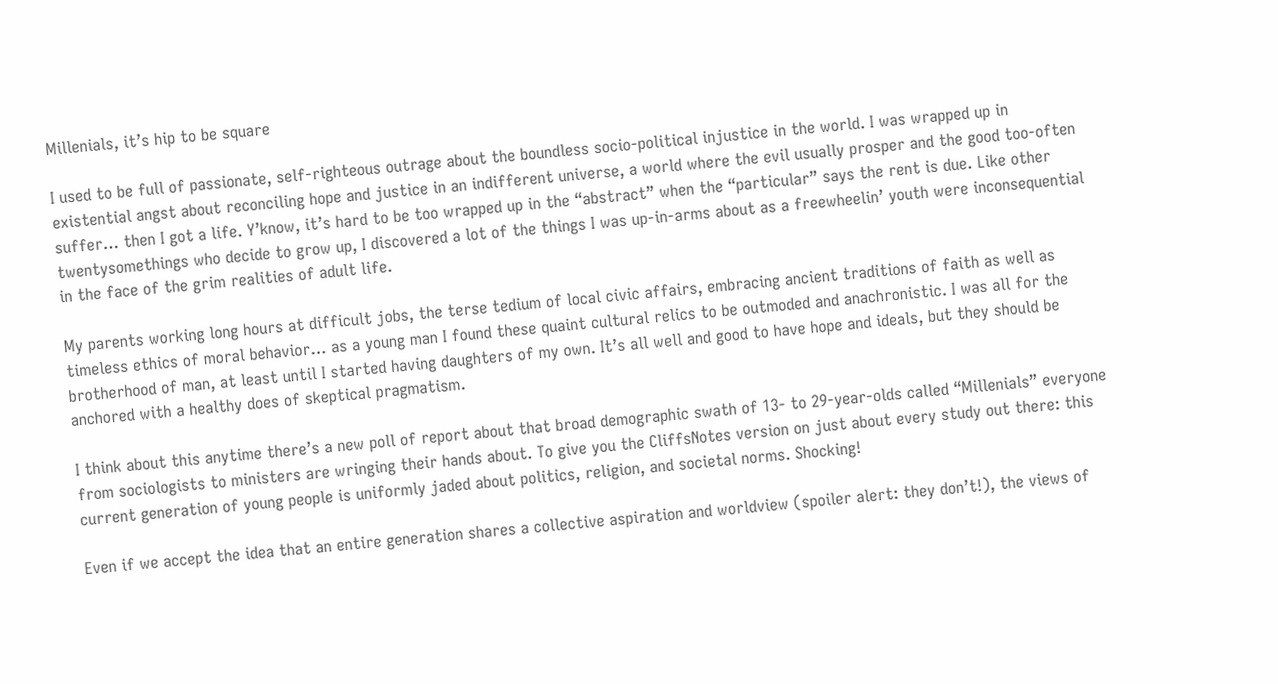Millenials, it’s hip to be square

I used to be full of passionate, self-righteous outrage about the boundless socio-political injustice in the world. I was wrapped up in existential angst about reconciling hope and justice in an indifferent universe, a world where the evil usually prosper and the good too-often suffer… then I got a life. Y’know, it’s hard to be too wrapped up in the “abstract” when the “particular” says the rent is due. Like other twentysomethings who decide to grow up, I discovered a lot of the things I was up-in-arms about as a freewheelin’ youth were inconsequential in the face of the grim realities of adult life.

My parents working long hours at difficult jobs, the terse tedium of local civic affairs, embracing ancient traditions of faith as well as timeless ethics of moral behavior… as a young man I found these quaint cultural relics to be outmoded and anachronistic. I was all for the brotherhood of man, at least until I started having daughters of my own. It’s all well and good to have hope and ideals, but they should be anchored with a healthy does of skeptical pragmatism.

I think about this anytime there’s a new poll of report about that broad demographic swath of 13- to 29-year-olds called “Millenials” everyone from sociologists to ministers are wringing their hands about. To give you the CliffsNotes version on just about every study out there: this current generation of young people is uniformly jaded about politics, religion, and societal norms. Shocking!

Even if we accept the idea that an entire generation shares a collective aspiration and worldview (spoiler alert: they don’t!), the views of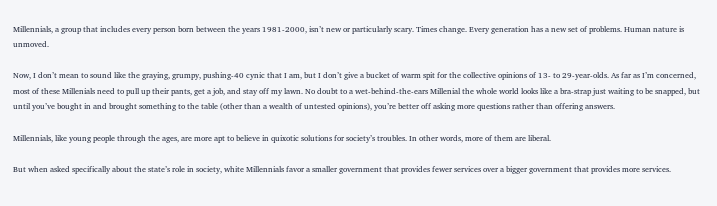Millennials, a group that includes every person born between the years 1981-2000, isn’t new or particularly scary. Times change. Every generation has a new set of problems. Human nature is unmoved.

Now, I don’t mean to sound like the graying, grumpy, pushing-40 cynic that I am, but I don’t give a bucket of warm spit for the collective opinions of 13- to 29-year-olds. As far as I’m concerned, most of these Millenials need to pull up their pants, get a job, and stay off my lawn. No doubt to a wet-behind-the-ears Millenial the whole world looks like a bra-strap just waiting to be snapped, but until you’ve bought in and brought something to the table (other than a wealth of untested opinions), you’re better off asking more questions rather than offering answers.

Millennials, like young people through the ages, are more apt to believe in quixotic solutions for society’s troubles. In other words, more of them are liberal.

But when asked specifically about the state’s role in society, white Millennials favor a smaller government that provides fewer services over a bigger government that provides more services.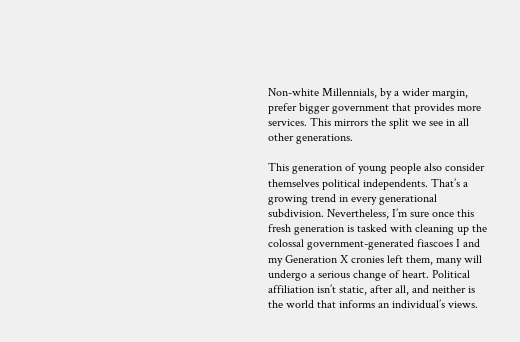Non-white Millennials, by a wider margin, prefer bigger government that provides more services. This mirrors the split we see in all other generations.

This generation of young people also consider themselves political independents. That’s a growing trend in every generational subdivision. Nevertheless, I’m sure once this fresh generation is tasked with cleaning up the colossal government-generated fiascoes I and my Generation X cronies left them, many will undergo a serious change of heart. Political affiliation isn’t static, after all, and neither is the world that informs an individual’s views.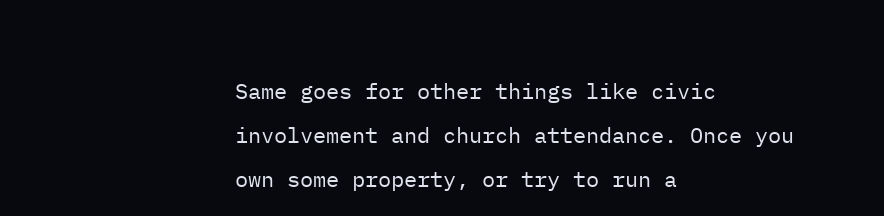Same goes for other things like civic involvement and church attendance. Once you own some property, or try to run a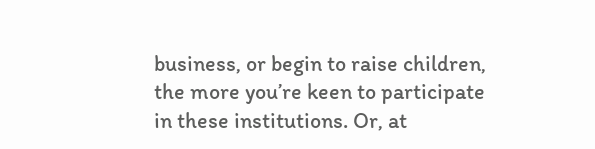business, or begin to raise children, the more you’re keen to participate in these institutions. Or, at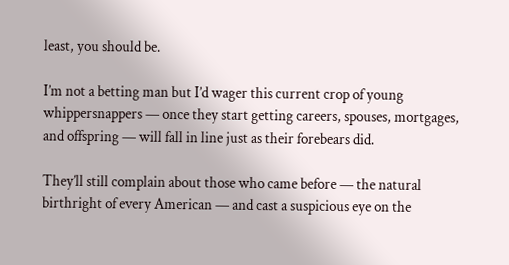least, you should be.

I’m not a betting man but I’d wager this current crop of young whippersnappers — once they start getting careers, spouses, mortgages, and offspring — will fall in line just as their forebears did.

They’ll still complain about those who came before — the natural birthright of every American — and cast a suspicious eye on the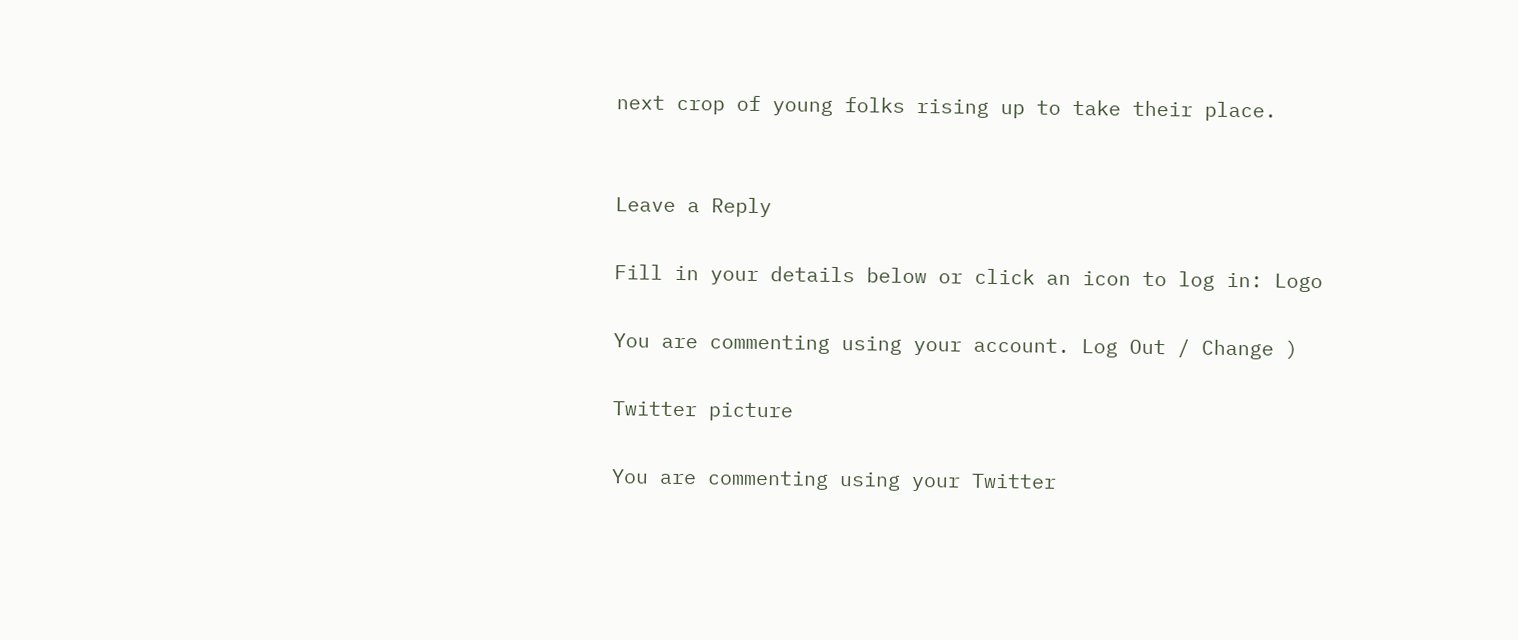next crop of young folks rising up to take their place.


Leave a Reply

Fill in your details below or click an icon to log in: Logo

You are commenting using your account. Log Out / Change )

Twitter picture

You are commenting using your Twitter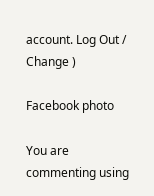account. Log Out / Change )

Facebook photo

You are commenting using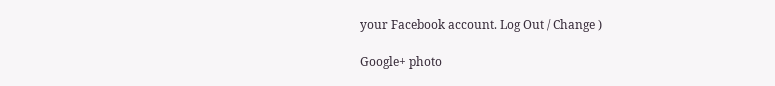your Facebook account. Log Out / Change )

Google+ photo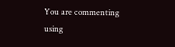You are commenting using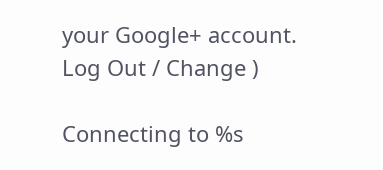your Google+ account. Log Out / Change )

Connecting to %s